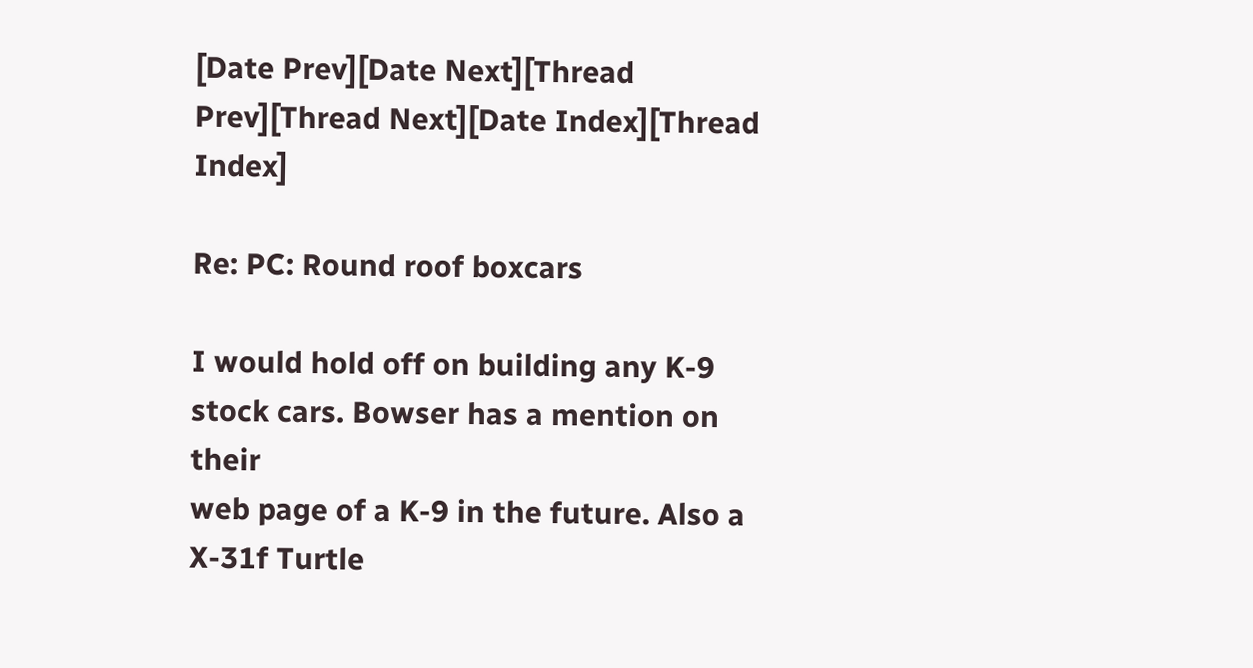[Date Prev][Date Next][Thread Prev][Thread Next][Date Index][Thread Index]

Re: PC: Round roof boxcars

I would hold off on building any K-9 stock cars. Bowser has a mention on their
web page of a K-9 in the future. Also a X-31f Turtle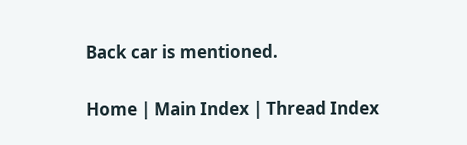Back car is mentioned.

Home | Main Index | Thread Index